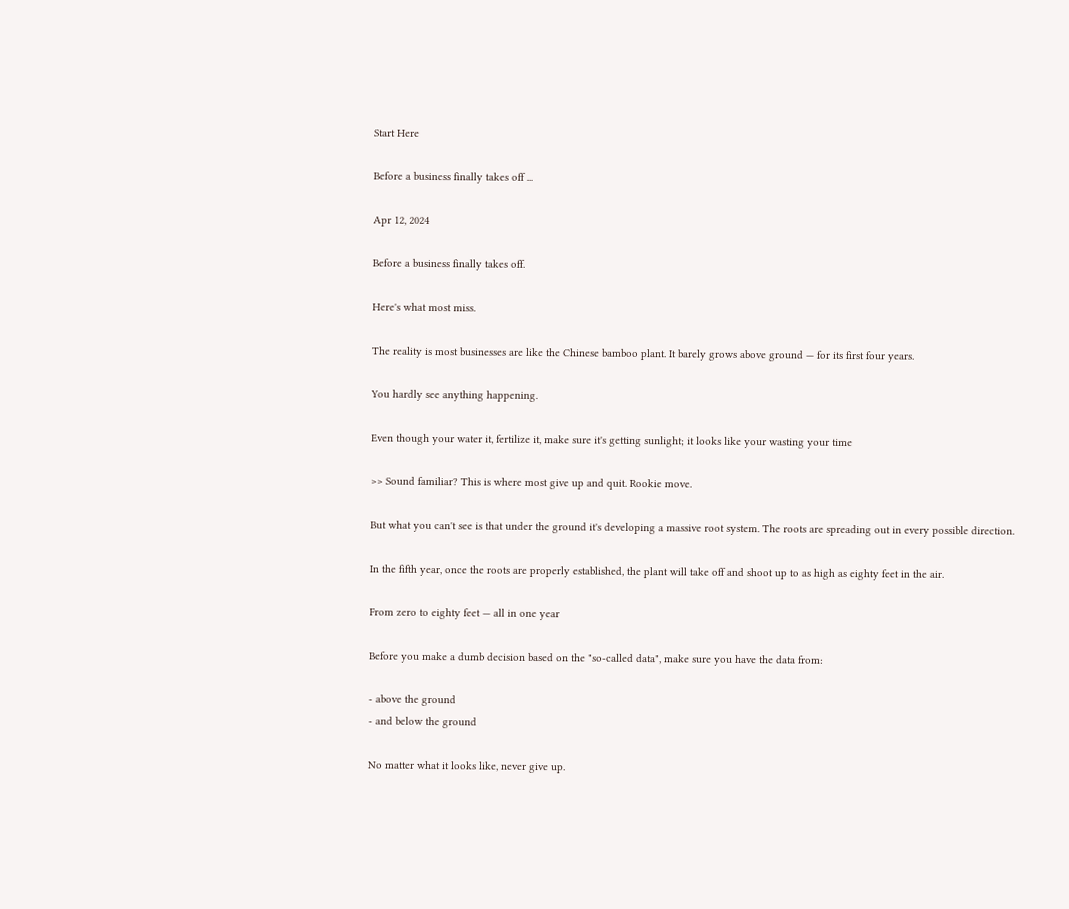Start Here

Before a business finally takes off ...

Apr 12, 2024

Before a business finally takes off.

Here's what most miss.

The reality is most businesses are like the Chinese bamboo plant. It barely grows above ground — for its first four years.

You hardly see anything happening.

Even though your water it, fertilize it, make sure it's getting sunlight; it looks like your wasting your time

>> Sound familiar? This is where most give up and quit. Rookie move.

But what you can't see is that under the ground it's developing a massive root system. The roots are spreading out in every possible direction.

In the fifth year, once the roots are properly established, the plant will take off and shoot up to as high as eighty feet in the air.

From zero to eighty feet — all in one year

Before you make a dumb decision based on the "so-called data", make sure you have the data from:

- above the ground
- and below the ground

No matter what it looks like, never give up.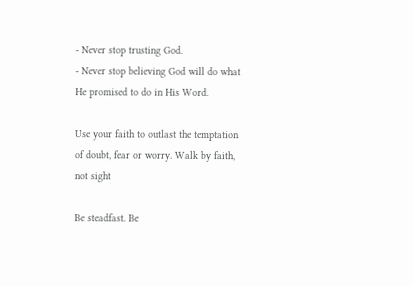- Never stop trusting God.
- Never stop believing God will do what He promised to do in His Word.

Use your faith to outlast the temptation of doubt, fear or worry. Walk by faith, not sight

Be steadfast. Be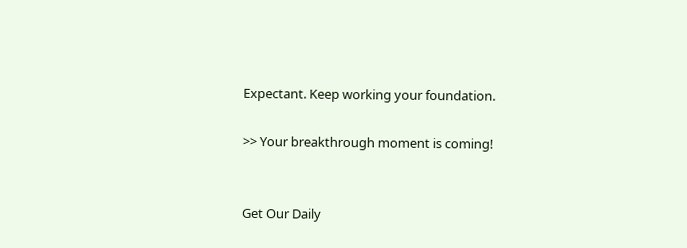Expectant. Keep working your foundation.

>> Your breakthrough moment is coming!


Get Our Daily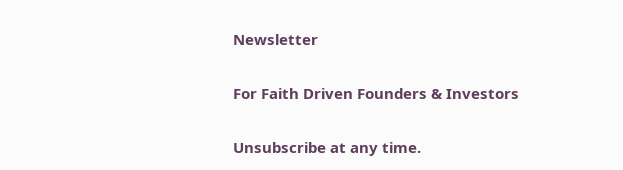Newsletter

For Faith Driven Founders & Investors

Unsubscribe at any time.